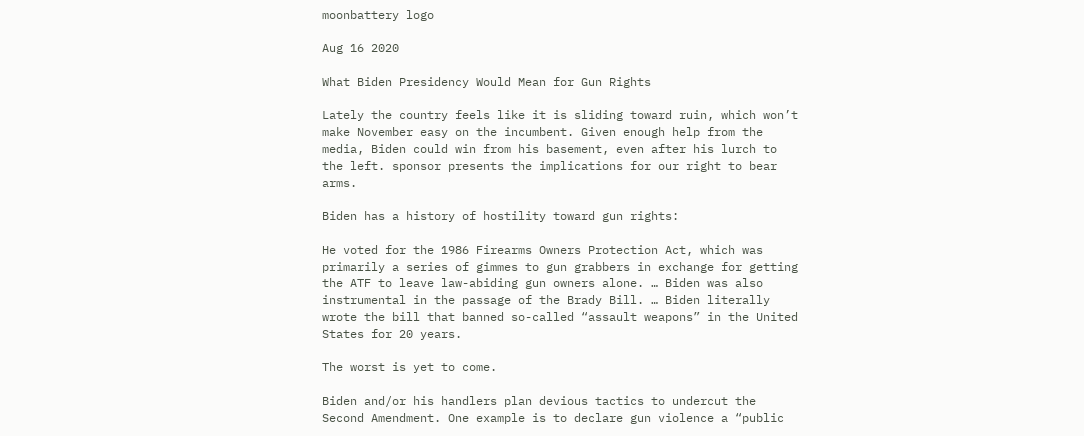moonbattery logo

Aug 16 2020

What Biden Presidency Would Mean for Gun Rights

Lately the country feels like it is sliding toward ruin, which won’t make November easy on the incumbent. Given enough help from the media, Biden could win from his basement, even after his lurch to the left. sponsor presents the implications for our right to bear arms.

Biden has a history of hostility toward gun rights:

He voted for the 1986 Firearms Owners Protection Act, which was primarily a series of gimmes to gun grabbers in exchange for getting the ATF to leave law-abiding gun owners alone. … Biden was also instrumental in the passage of the Brady Bill. … Biden literally wrote the bill that banned so-called “assault weapons” in the United States for 20 years.

The worst is yet to come.

Biden and/or his handlers plan devious tactics to undercut the Second Amendment. One example is to declare gun violence a “public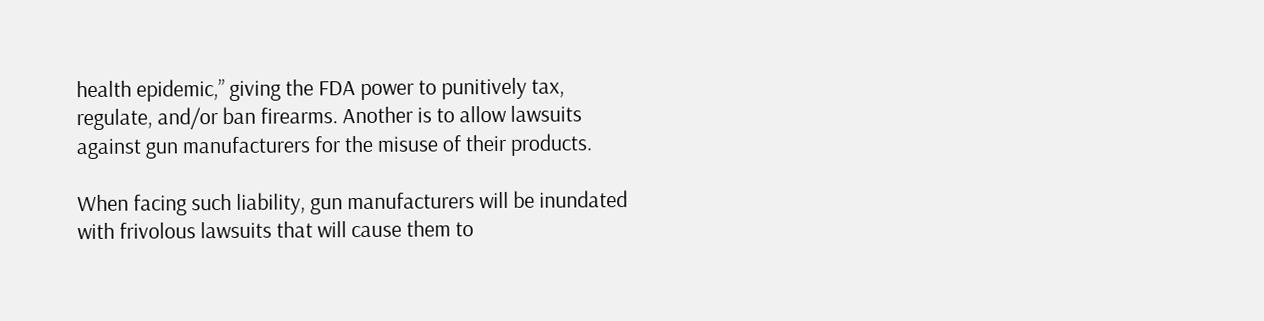health epidemic,” giving the FDA power to punitively tax, regulate, and/or ban firearms. Another is to allow lawsuits against gun manufacturers for the misuse of their products.

When facing such liability, gun manufacturers will be inundated with frivolous lawsuits that will cause them to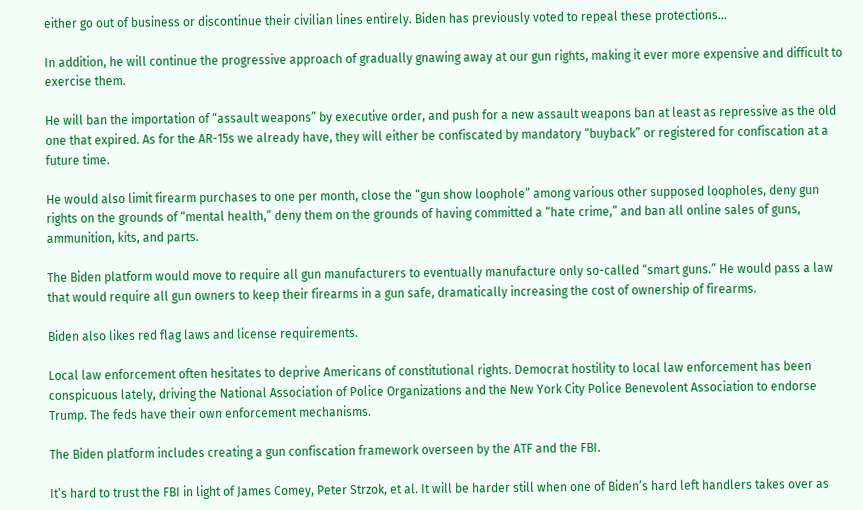either go out of business or discontinue their civilian lines entirely. Biden has previously voted to repeal these protections…

In addition, he will continue the progressive approach of gradually gnawing away at our gun rights, making it ever more expensive and difficult to exercise them.

He will ban the importation of “assault weapons” by executive order, and push for a new assault weapons ban at least as repressive as the old one that expired. As for the AR-15s we already have, they will either be confiscated by mandatory “buyback” or registered for confiscation at a future time.

He would also limit firearm purchases to one per month, close the “gun show loophole” among various other supposed loopholes, deny gun rights on the grounds of “mental health,” deny them on the grounds of having committed a “hate crime,” and ban all online sales of guns, ammunition, kits, and parts.

The Biden platform would move to require all gun manufacturers to eventually manufacture only so-called “smart guns.” He would pass a law that would require all gun owners to keep their firearms in a gun safe, dramatically increasing the cost of ownership of firearms.

Biden also likes red flag laws and license requirements.

Local law enforcement often hesitates to deprive Americans of constitutional rights. Democrat hostility to local law enforcement has been conspicuous lately, driving the National Association of Police Organizations and the New York City Police Benevolent Association to endorse Trump. The feds have their own enforcement mechanisms.

The Biden platform includes creating a gun confiscation framework overseen by the ATF and the FBI.

It’s hard to trust the FBI in light of James Comey, Peter Strzok, et al. It will be harder still when one of Biden’s hard left handlers takes over as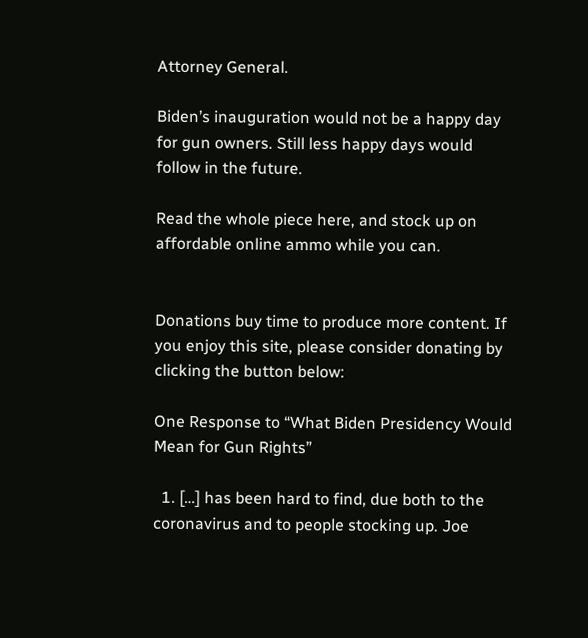Attorney General.

Biden’s inauguration would not be a happy day for gun owners. Still less happy days would follow in the future.

Read the whole piece here, and stock up on affordable online ammo while you can.


Donations buy time to produce more content. If you enjoy this site, please consider donating by clicking the button below:

One Response to “What Biden Presidency Would Mean for Gun Rights”

  1. […] has been hard to find, due both to the coronavirus and to people stocking up. Joe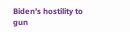Biden’s hostility to gun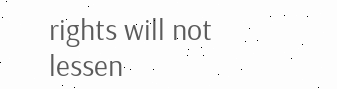rights will not lessen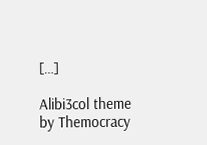[…]

Alibi3col theme by Themocracy